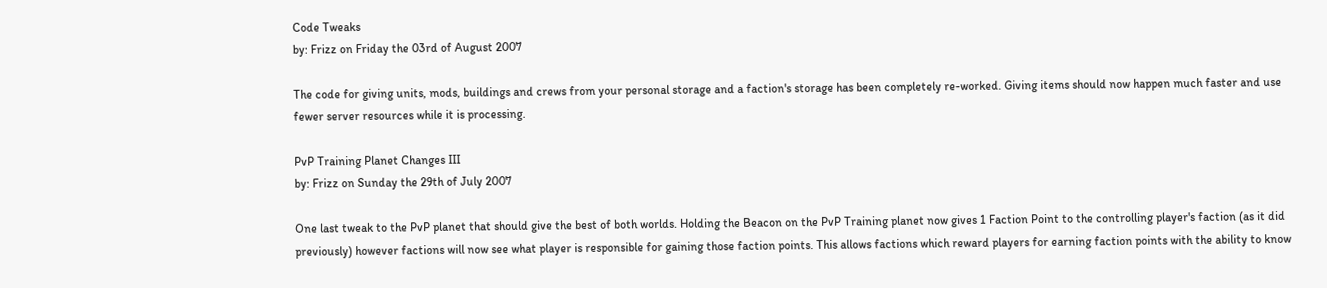Code Tweaks
by: Frizz on Friday the 03rd of August 2007

The code for giving units, mods, buildings and crews from your personal storage and a faction's storage has been completely re-worked. Giving items should now happen much faster and use fewer server resources while it is processing.

PvP Training Planet Changes III
by: Frizz on Sunday the 29th of July 2007

One last tweak to the PvP planet that should give the best of both worlds. Holding the Beacon on the PvP Training planet now gives 1 Faction Point to the controlling player's faction (as it did previously) however factions will now see what player is responsible for gaining those faction points. This allows factions which reward players for earning faction points with the ability to know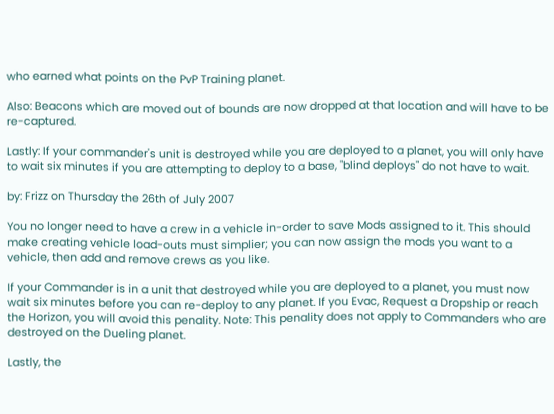who earned what points on the PvP Training planet.

Also: Beacons which are moved out of bounds are now dropped at that location and will have to be re-captured.

Lastly: If your commander's unit is destroyed while you are deployed to a planet, you will only have to wait six minutes if you are attempting to deploy to a base, "blind deploys" do not have to wait.

by: Frizz on Thursday the 26th of July 2007

You no longer need to have a crew in a vehicle in-order to save Mods assigned to it. This should make creating vehicle load-outs must simplier; you can now assign the mods you want to a vehicle, then add and remove crews as you like.

If your Commander is in a unit that destroyed while you are deployed to a planet, you must now wait six minutes before you can re-deploy to any planet. If you Evac, Request a Dropship or reach the Horizon, you will avoid this penality. Note: This penality does not apply to Commanders who are destroyed on the Dueling planet.

Lastly, the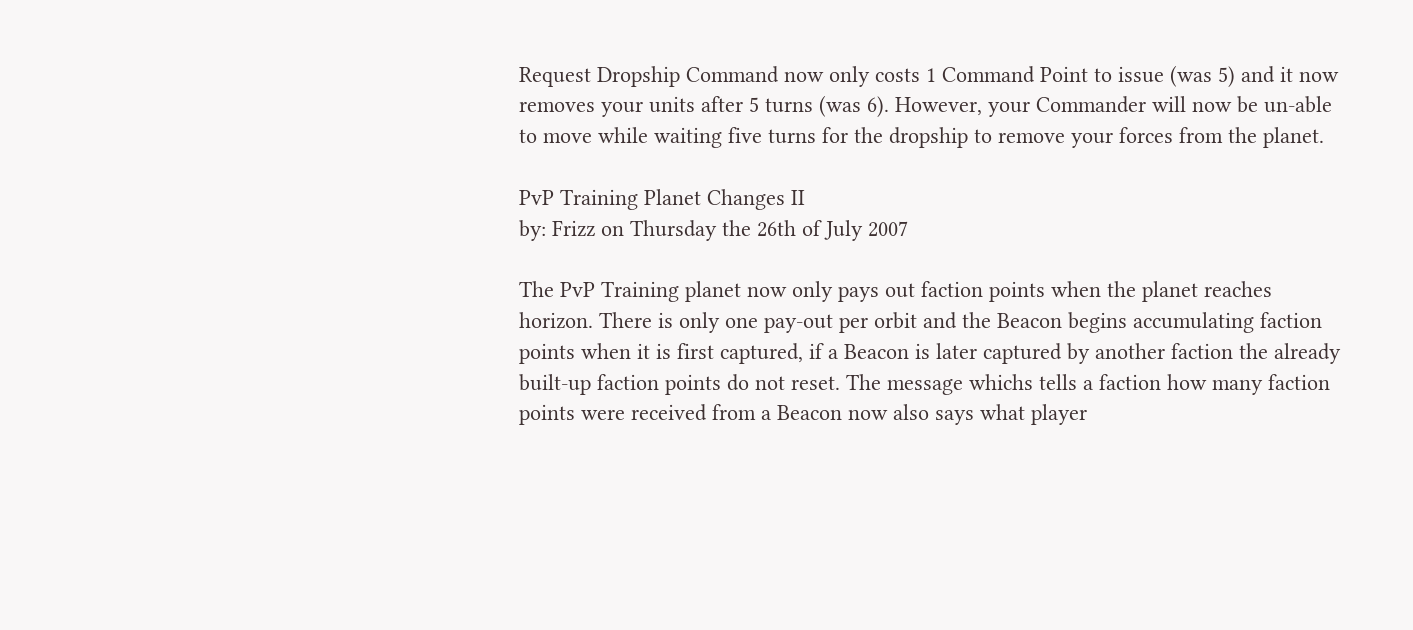Request Dropship Command now only costs 1 Command Point to issue (was 5) and it now removes your units after 5 turns (was 6). However, your Commander will now be un-able to move while waiting five turns for the dropship to remove your forces from the planet.

PvP Training Planet Changes II
by: Frizz on Thursday the 26th of July 2007

The PvP Training planet now only pays out faction points when the planet reaches horizon. There is only one pay-out per orbit and the Beacon begins accumulating faction points when it is first captured, if a Beacon is later captured by another faction the already built-up faction points do not reset. The message whichs tells a faction how many faction points were received from a Beacon now also says what player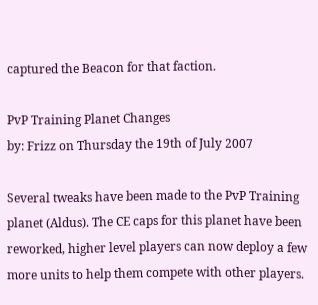captured the Beacon for that faction.

PvP Training Planet Changes
by: Frizz on Thursday the 19th of July 2007

Several tweaks have been made to the PvP Training planet (Aldus). The CE caps for this planet have been reworked, higher level players can now deploy a few more units to help them compete with other players.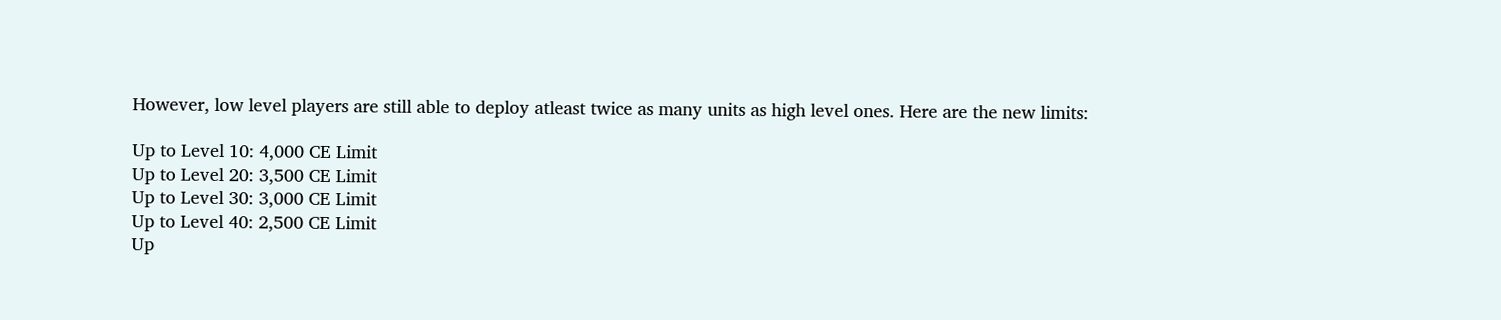However, low level players are still able to deploy atleast twice as many units as high level ones. Here are the new limits:

Up to Level 10: 4,000 CE Limit
Up to Level 20: 3,500 CE Limit
Up to Level 30: 3,000 CE Limit
Up to Level 40: 2,500 CE Limit
Up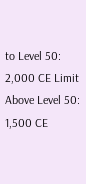to Level 50: 2,000 CE Limit
Above Level 50: 1,500 CE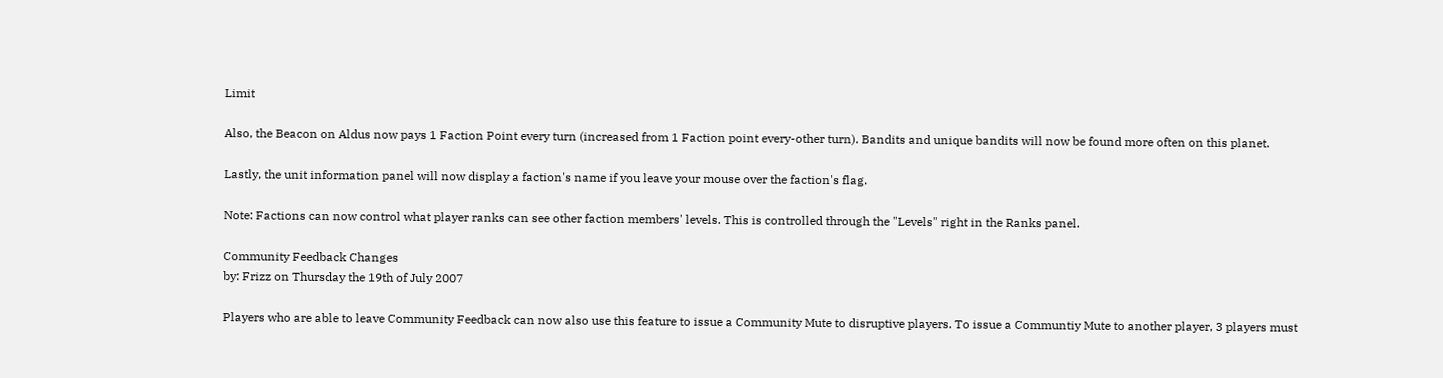Limit

Also, the Beacon on Aldus now pays 1 Faction Point every turn (increased from 1 Faction point every-other turn). Bandits and unique bandits will now be found more often on this planet.

Lastly, the unit information panel will now display a faction's name if you leave your mouse over the faction's flag.

Note: Factions can now control what player ranks can see other faction members' levels. This is controlled through the "Levels" right in the Ranks panel.

Community Feedback Changes
by: Frizz on Thursday the 19th of July 2007

Players who are able to leave Community Feedback can now also use this feature to issue a Community Mute to disruptive players. To issue a Communtiy Mute to another player, 3 players must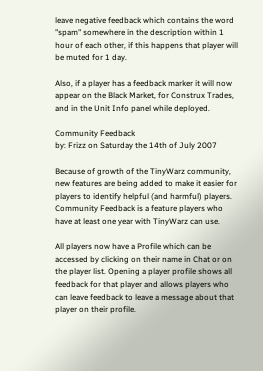leave negative feedback which contains the word "spam" somewhere in the description within 1 hour of each other, if this happens that player will be muted for 1 day.

Also, if a player has a feedback marker it will now appear on the Black Market, for Construx Trades, and in the Unit Info panel while deployed.

Community Feedback
by: Frizz on Saturday the 14th of July 2007

Because of growth of the TinyWarz community, new features are being added to make it easier for players to identify helpful (and harmful) players. Community Feedback is a feature players who have at least one year with TinyWarz can use.

All players now have a Profile which can be accessed by clicking on their name in Chat or on the player list. Opening a player profile shows all feedback for that player and allows players who can leave feedback to leave a message about that player on their profile.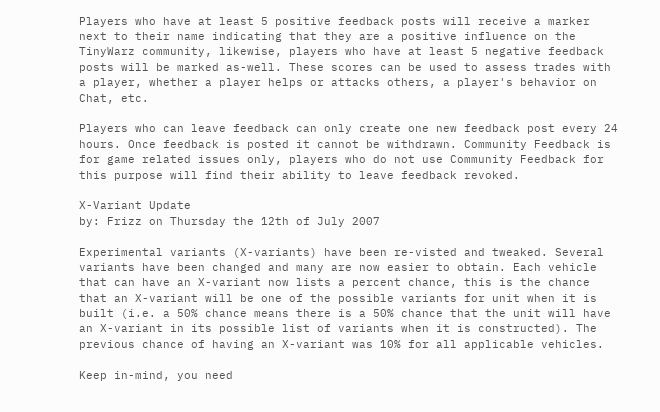Players who have at least 5 positive feedback posts will receive a marker next to their name indicating that they are a positive influence on the TinyWarz community, likewise, players who have at least 5 negative feedback posts will be marked as-well. These scores can be used to assess trades with a player, whether a player helps or attacks others, a player's behavior on Chat, etc.

Players who can leave feedback can only create one new feedback post every 24 hours. Once feedback is posted it cannot be withdrawn. Community Feedback is for game related issues only, players who do not use Community Feedback for this purpose will find their ability to leave feedback revoked.

X-Variant Update
by: Frizz on Thursday the 12th of July 2007

Experimental variants (X-variants) have been re-visted and tweaked. Several variants have been changed and many are now easier to obtain. Each vehicle that can have an X-variant now lists a percent chance, this is the chance that an X-variant will be one of the possible variants for unit when it is built (i.e. a 50% chance means there is a 50% chance that the unit will have an X-variant in its possible list of variants when it is constructed). The previous chance of having an X-variant was 10% for all applicable vehicles.

Keep in-mind, you need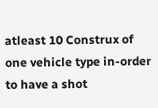atleast 10 Construx of one vehicle type in-order to have a shot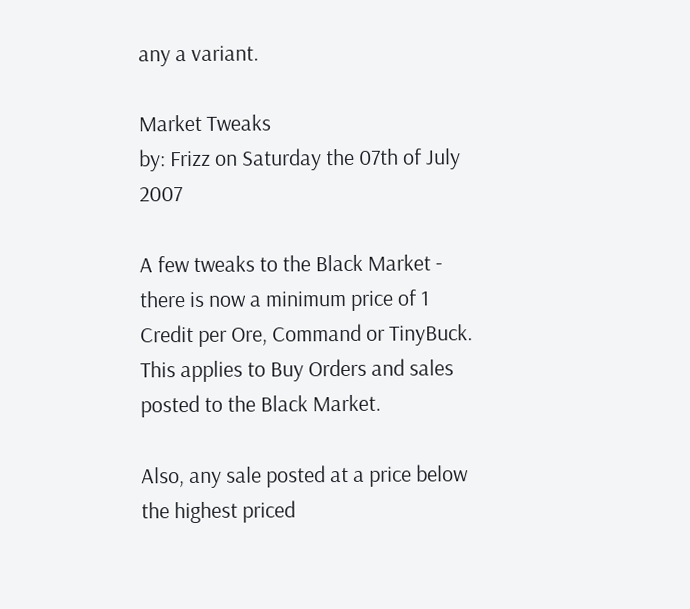any a variant.

Market Tweaks
by: Frizz on Saturday the 07th of July 2007

A few tweaks to the Black Market - there is now a minimum price of 1 Credit per Ore, Command or TinyBuck. This applies to Buy Orders and sales posted to the Black Market.

Also, any sale posted at a price below the highest priced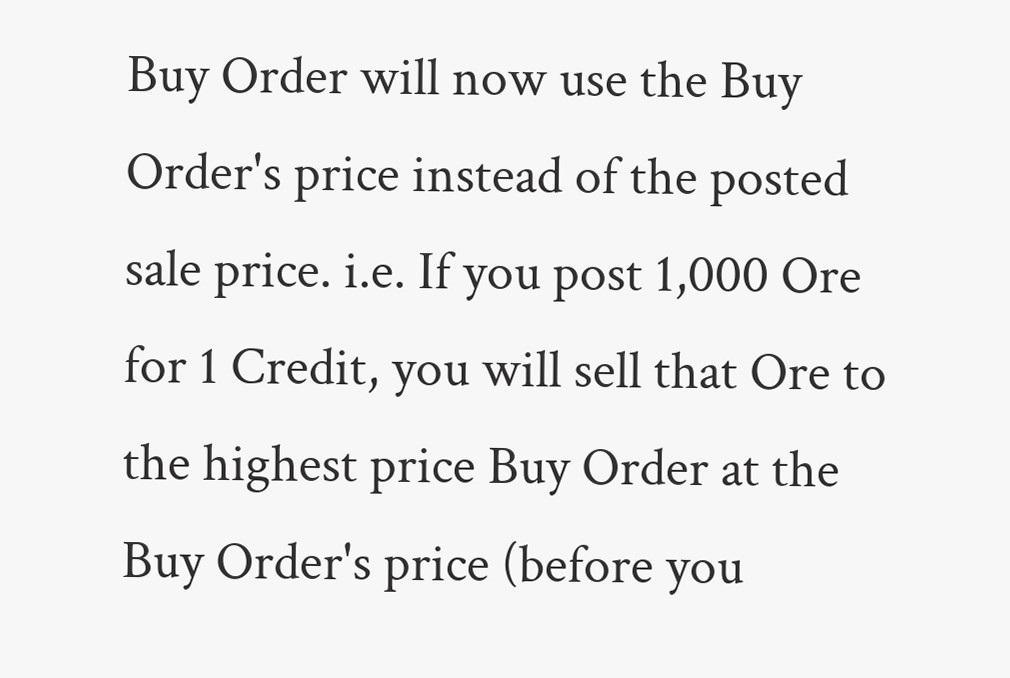Buy Order will now use the Buy Order's price instead of the posted sale price. i.e. If you post 1,000 Ore for 1 Credit, you will sell that Ore to the highest price Buy Order at the Buy Order's price (before you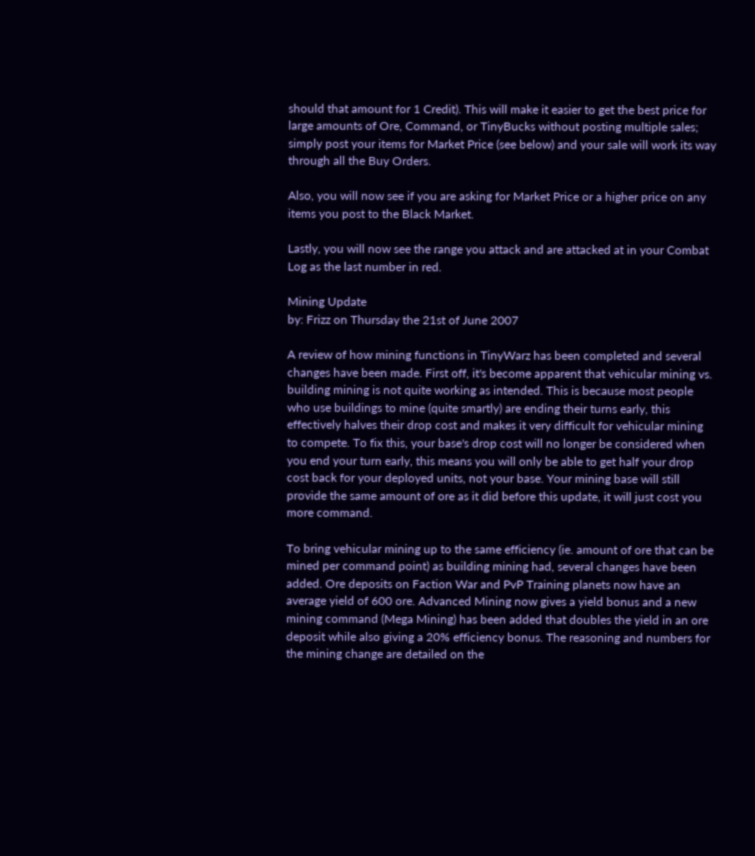should that amount for 1 Credit). This will make it easier to get the best price for large amounts of Ore, Command, or TinyBucks without posting multiple sales; simply post your items for Market Price (see below) and your sale will work its way through all the Buy Orders.

Also, you will now see if you are asking for Market Price or a higher price on any items you post to the Black Market.

Lastly, you will now see the range you attack and are attacked at in your Combat Log as the last number in red.

Mining Update
by: Frizz on Thursday the 21st of June 2007

A review of how mining functions in TinyWarz has been completed and several changes have been made. First off, it's become apparent that vehicular mining vs. building mining is not quite working as intended. This is because most people who use buildings to mine (quite smartly) are ending their turns early, this effectively halves their drop cost and makes it very difficult for vehicular mining to compete. To fix this, your base's drop cost will no longer be considered when you end your turn early, this means you will only be able to get half your drop cost back for your deployed units, not your base. Your mining base will still provide the same amount of ore as it did before this update, it will just cost you more command.

To bring vehicular mining up to the same efficiency (ie. amount of ore that can be mined per command point) as building mining had, several changes have been added. Ore deposits on Faction War and PvP Training planets now have an average yield of 600 ore. Advanced Mining now gives a yield bonus and a new mining command (Mega Mining) has been added that doubles the yield in an ore deposit while also giving a 20% efficiency bonus. The reasoning and numbers for the mining change are detailed on the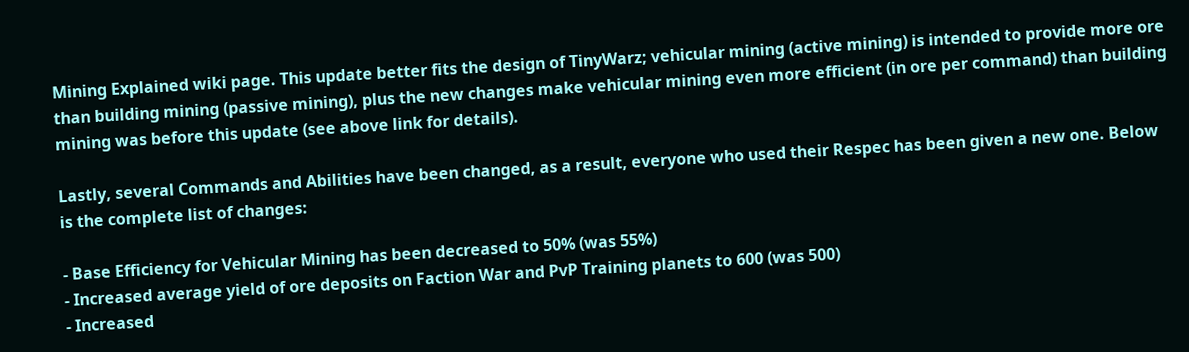Mining Explained wiki page. This update better fits the design of TinyWarz; vehicular mining (active mining) is intended to provide more ore than building mining (passive mining), plus the new changes make vehicular mining even more efficient (in ore per command) than building mining was before this update (see above link for details).

Lastly, several Commands and Abilities have been changed, as a result, everyone who used their Respec has been given a new one. Below is the complete list of changes:

- Base Efficiency for Vehicular Mining has been decreased to 50% (was 55%)
- Increased average yield of ore deposits on Faction War and PvP Training planets to 600 (was 500)
- Increased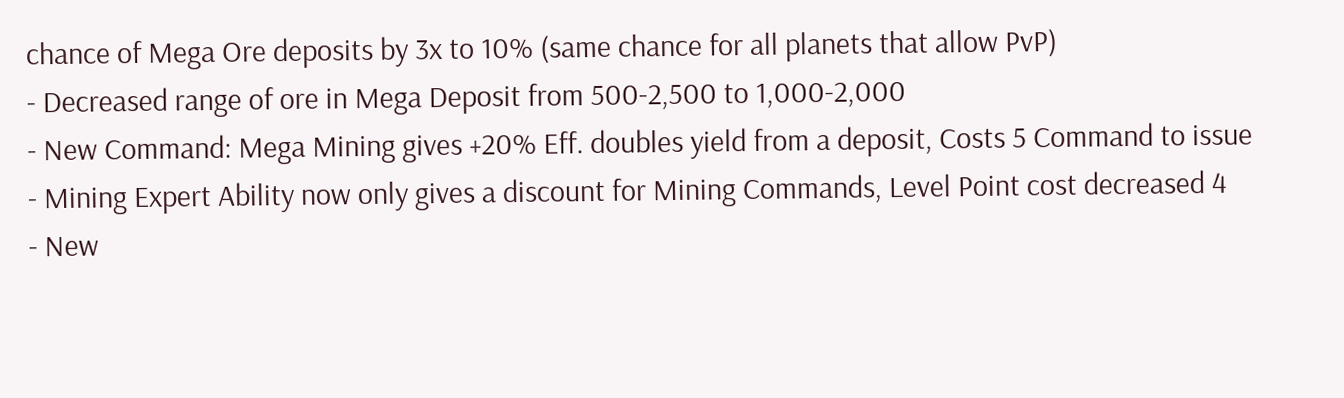chance of Mega Ore deposits by 3x to 10% (same chance for all planets that allow PvP)
- Decreased range of ore in Mega Deposit from 500-2,500 to 1,000-2,000
- New Command: Mega Mining gives +20% Eff. doubles yield from a deposit, Costs 5 Command to issue
- Mining Expert Ability now only gives a discount for Mining Commands, Level Point cost decreased 4
- New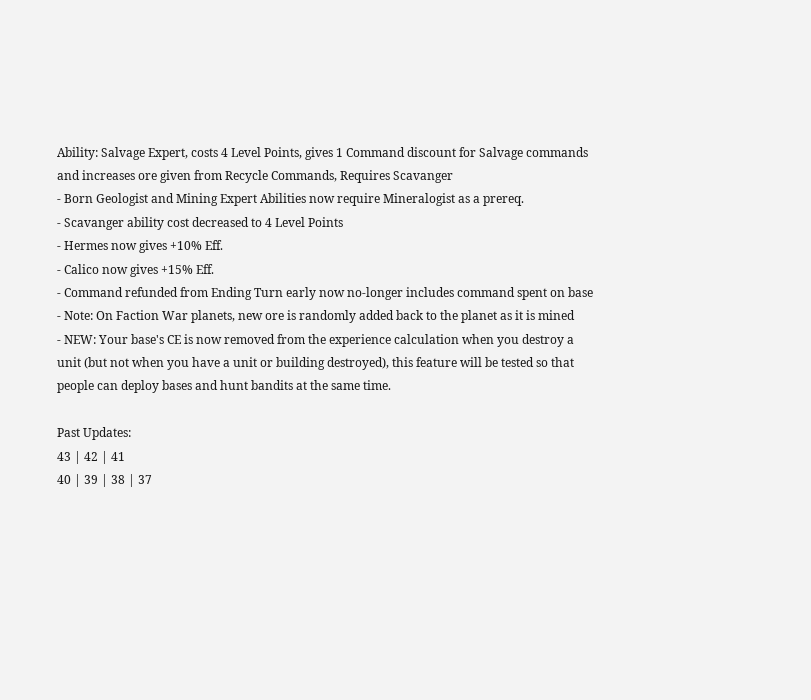Ability: Salvage Expert, costs 4 Level Points, gives 1 Command discount for Salvage commands and increases ore given from Recycle Commands, Requires Scavanger
- Born Geologist and Mining Expert Abilities now require Mineralogist as a prereq.
- Scavanger ability cost decreased to 4 Level Points
- Hermes now gives +10% Eff.
- Calico now gives +15% Eff.
- Command refunded from Ending Turn early now no-longer includes command spent on base
- Note: On Faction War planets, new ore is randomly added back to the planet as it is mined
- NEW: Your base's CE is now removed from the experience calculation when you destroy a unit (but not when you have a unit or building destroyed), this feature will be tested so that people can deploy bases and hunt bandits at the same time.

Past Updates:
43 | 42 | 41
40 | 39 | 38 | 37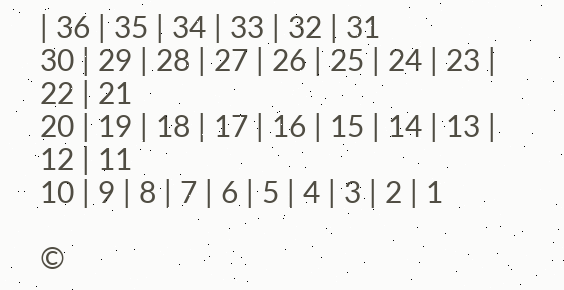| 36 | 35 | 34 | 33 | 32 | 31
30 | 29 | 28 | 27 | 26 | 25 | 24 | 23 | 22 | 21
20 | 19 | 18 | 17 | 16 | 15 | 14 | 13 | 12 | 11
10 | 9 | 8 | 7 | 6 | 5 | 4 | 3 | 2 | 1

©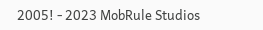2005! - 2023 MobRule Studios